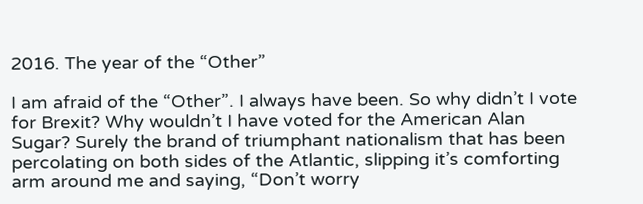2016. The year of the “Other”

I am afraid of the “Other”. I always have been. So why didn’t I vote for Brexit? Why wouldn’t I have voted for the American Alan Sugar? Surely the brand of triumphant nationalism that has been percolating on both sides of the Atlantic, slipping it’s comforting arm around me and saying, “Don’t worry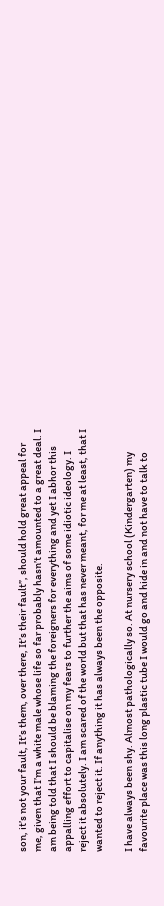son, it’s not your fault, It’s them, over there, It’s their fault”, should hold great appeal for me, given that I’m a white male whose life so far probably hasn’t amounted to a great deal. I am being told that I should be blaming the foreigners for everything and yet I abhor this appalling effort to capitalise on my fears to further the aims of some idiotic ideology. I reject it absolutely. I am scared of the world but that has never meant, for me at least, that I wanted to reject it. If anything it has always been the opposite.

I have always been shy. Almost pathologically so. At nursery school (Kindergarten) my favourite place was this long plastic tube I would go and hide in and not have to talk to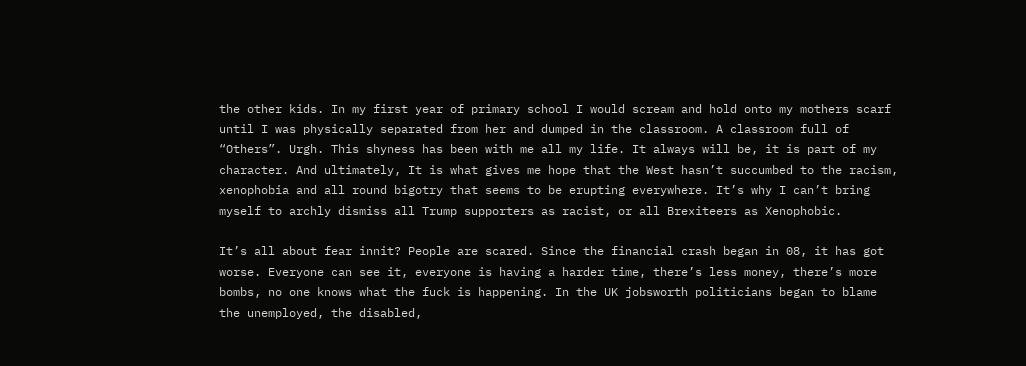the other kids. In my first year of primary school I would scream and hold onto my mothers scarf until I was physically separated from her and dumped in the classroom. A classroom full of “Others”. Urgh. This shyness has been with me all my life. It always will be, it is part of my character. And ultimately, It is what gives me hope that the West hasn’t succumbed to the racism, xenophobia and all round bigotry that seems to be erupting everywhere. It’s why I can’t bring myself to archly dismiss all Trump supporters as racist, or all Brexiteers as Xenophobic.

It’s all about fear innit? People are scared. Since the financial crash began in 08, it has got worse. Everyone can see it, everyone is having a harder time, there’s less money, there’s more bombs, no one knows what the fuck is happening. In the UK jobsworth politicians began to blame the unemployed, the disabled,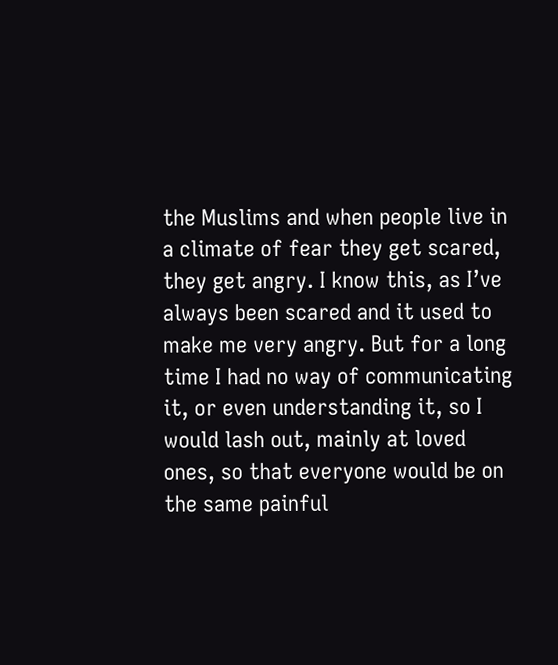the Muslims and when people live in a climate of fear they get scared, they get angry. I know this, as I’ve always been scared and it used to make me very angry. But for a long time I had no way of communicating it, or even understanding it, so I would lash out, mainly at loved ones, so that everyone would be on the same painful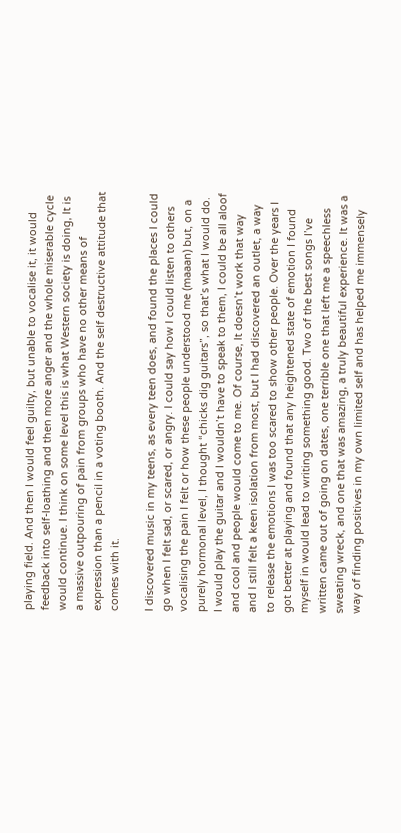playing field. And then I would feel guilty, but unable to vocalise it, it would feedback into self-loathing and then more anger and the whole miserable cycle would continue. I think on some level this is what Western society is doing, It is a massive outpouring of pain from groups who have no other means of expression than a pencil in a voting booth. And the self destructive attitude that comes with it.

I discovered music in my teens, as every teen does, and found the places I could go when I felt sad, or scared, or angry. I could say how I could listen to others vocalising the pain I felt or how these people understood me (maaan) but, on a purely hormonal level, I thought “chicks dig guitars”, so that’s what I would do. I would play the guitar and I wouldn’t have to speak to them, I could be all aloof and cool and people would come to me. Of course, It doesn’t work that way and I still felt a keen isolation from most, but I had discovered an outlet, a way to release the emotions I was too scared to show other people. Over the years I got better at playing and found that any heightened state of emotion I found myself in would lead to writing something good. Two of the best songs I’ve written came out of going on dates, one terrible one that left me a speechless sweating wreck, and one that was amazing, a truly beautiful experience. It was a way of finding positives in my own limited self and has helped me immensely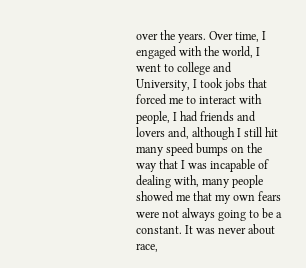over the years. Over time, I engaged with the world, I went to college and University, I took jobs that forced me to interact with people, I had friends and lovers and, although I still hit many speed bumps on the way that I was incapable of dealing with, many people showed me that my own fears were not always going to be a constant. It was never about race,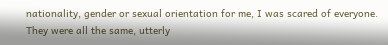nationality, gender or sexual orientation for me, I was scared of everyone. They were all the same, utterly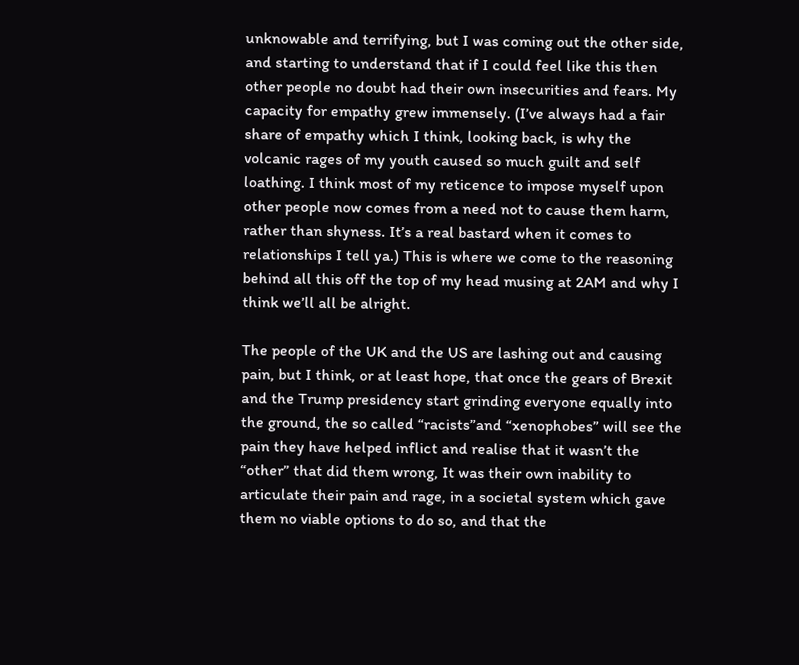unknowable and terrifying, but I was coming out the other side, and starting to understand that if I could feel like this then other people no doubt had their own insecurities and fears. My capacity for empathy grew immensely. (I’ve always had a fair share of empathy which I think, looking back, is why the volcanic rages of my youth caused so much guilt and self loathing. I think most of my reticence to impose myself upon other people now comes from a need not to cause them harm, rather than shyness. It’s a real bastard when it comes to relationships I tell ya.) This is where we come to the reasoning behind all this off the top of my head musing at 2AM and why I think we’ll all be alright.

The people of the UK and the US are lashing out and causing pain, but I think, or at least hope, that once the gears of Brexit and the Trump presidency start grinding everyone equally into the ground, the so called “racists”and “xenophobes” will see the pain they have helped inflict and realise that it wasn’t the “other” that did them wrong, It was their own inability to articulate their pain and rage, in a societal system which gave them no viable options to do so, and that the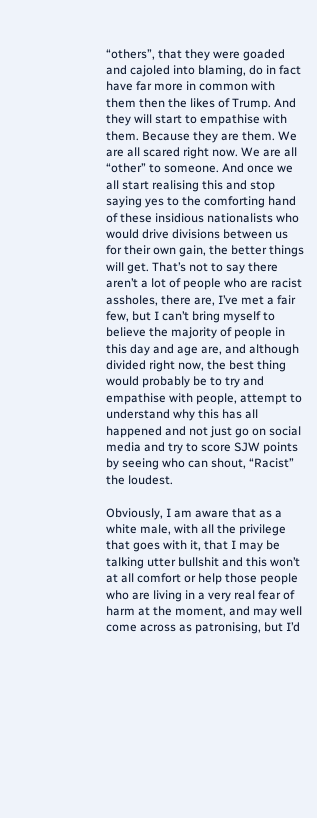“others”, that they were goaded and cajoled into blaming, do in fact have far more in common with them then the likes of Trump. And they will start to empathise with them. Because they are them. We are all scared right now. We are all “other” to someone. And once we all start realising this and stop saying yes to the comforting hand of these insidious nationalists who would drive divisions between us for their own gain, the better things will get. That’s not to say there aren’t a lot of people who are racist assholes, there are, I’ve met a fair few, but I can’t bring myself to believe the majority of people in this day and age are, and although divided right now, the best thing would probably be to try and empathise with people, attempt to understand why this has all happened and not just go on social media and try to score SJW points by seeing who can shout, “Racist” the loudest.

Obviously, I am aware that as a white male, with all the privilege that goes with it, that I may be talking utter bullshit and this won’t at all comfort or help those people who are living in a very real fear of harm at the moment, and may well come across as patronising, but I’d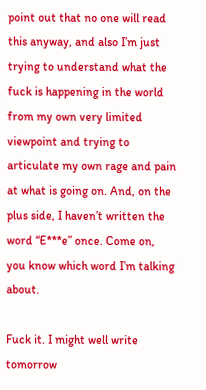point out that no one will read this anyway, and also I’m just trying to understand what the fuck is happening in the world from my own very limited viewpoint and trying to articulate my own rage and pain at what is going on. And, on the plus side, I haven’t written the word “E***e” once. Come on, you know which word I’m talking about.

Fuck it. I might well write tomorrow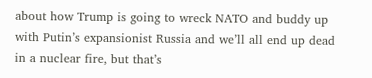about how Trump is going to wreck NATO and buddy up with Putin’s expansionist Russia and we’ll all end up dead in a nuclear fire, but that’s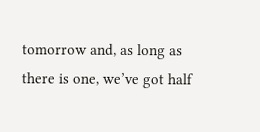tomorrow and, as long as there is one, we’ve got half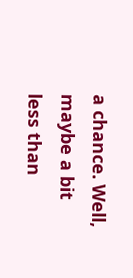a chance. Well, maybe a bit less than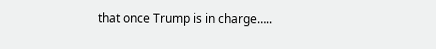that once Trump is in charge…..